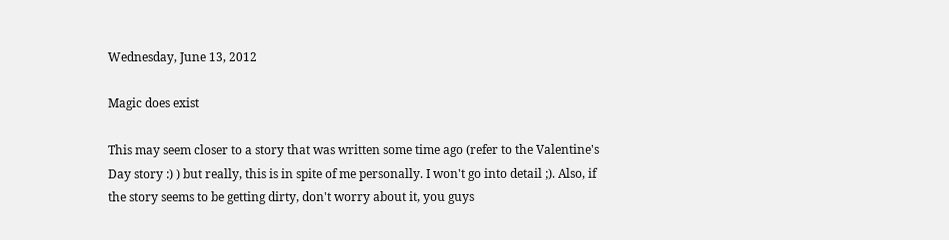Wednesday, June 13, 2012

Magic does exist

This may seem closer to a story that was written some time ago (refer to the Valentine's Day story :) ) but really, this is in spite of me personally. I won't go into detail ;). Also, if the story seems to be getting dirty, don't worry about it, you guys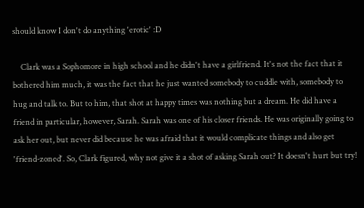should know I don't do anything 'erotic' :D

    Clark was a Sophomore in high school and he didn't have a girlfriend. It's not the fact that it bothered him much, it was the fact that he just wanted somebody to cuddle with, somebody to hug and talk to. But to him, that shot at happy times was nothing but a dream. He did have a friend in particular, however, Sarah. Sarah was one of his closer friends. He was originally going to ask her out, but never did because he was afraid that it would complicate things and also get 'friend-zoned'. So, Clark figured, why not give it a shot of asking Sarah out? It doesn't hurt but try!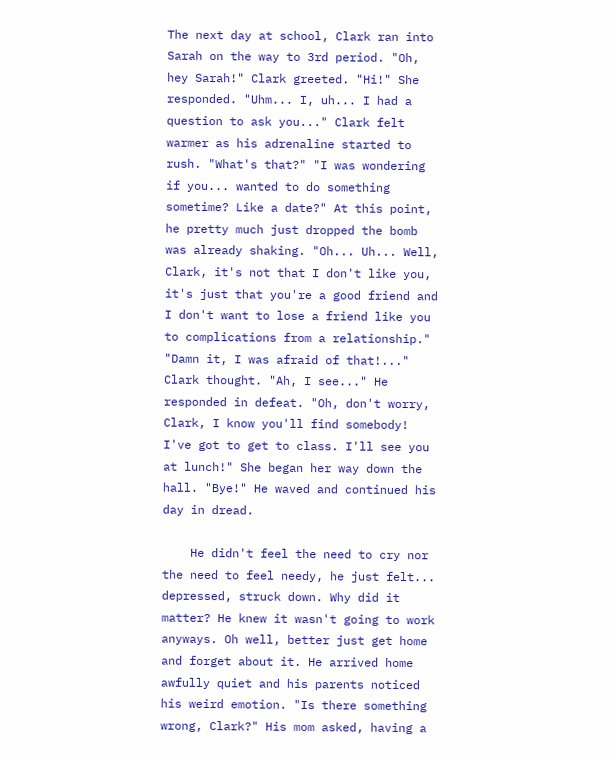The next day at school, Clark ran into Sarah on the way to 3rd period. "Oh, hey Sarah!" Clark greeted. "Hi!" She responded. "Uhm... I, uh... I had a question to ask you..." Clark felt warmer as his adrenaline started to rush. "What's that?" "I was wondering if you... wanted to do something sometime? Like a date?" At this point, he pretty much just dropped the bomb was already shaking. "Oh... Uh... Well, Clark, it's not that I don't like you, it's just that you're a good friend and I don't want to lose a friend like you to complications from a relationship." "Damn it, I was afraid of that!..." Clark thought. "Ah, I see..." He responded in defeat. "Oh, don't worry, Clark, I know you'll find somebody! I've got to get to class. I'll see you at lunch!" She began her way down the hall. "Bye!" He waved and continued his day in dread.

    He didn't feel the need to cry nor the need to feel needy, he just felt... depressed, struck down. Why did it matter? He knew it wasn't going to work anyways. Oh well, better just get home and forget about it. He arrived home awfully quiet and his parents noticed his weird emotion. "Is there something wrong, Clark?" His mom asked, having a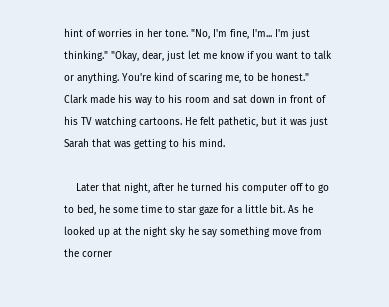hint of worries in her tone. "No, I'm fine, I'm... I'm just thinking." "Okay, dear, just let me know if you want to talk or anything. You're kind of scaring me, to be honest." Clark made his way to his room and sat down in front of his TV watching cartoons. He felt pathetic, but it was just Sarah that was getting to his mind.

    Later that night, after he turned his computer off to go to bed, he some time to star gaze for a little bit. As he looked up at the night sky he say something move from the corner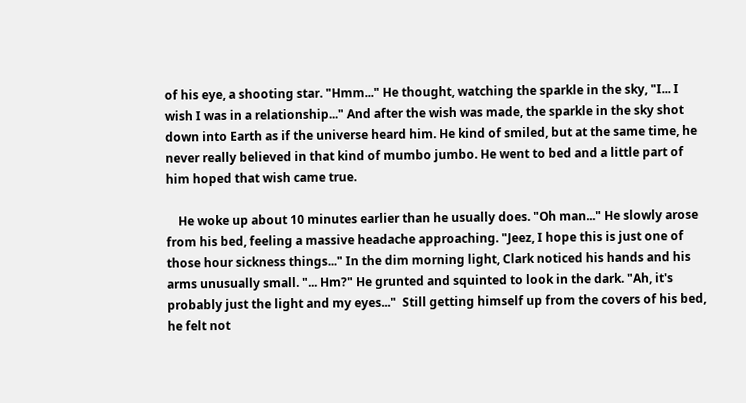of his eye, a shooting star. "Hmm..." He thought, watching the sparkle in the sky, "I... I wish I was in a relationship..." And after the wish was made, the sparkle in the sky shot down into Earth as if the universe heard him. He kind of smiled, but at the same time, he never really believed in that kind of mumbo jumbo. He went to bed and a little part of him hoped that wish came true.

    He woke up about 10 minutes earlier than he usually does. "Oh man..." He slowly arose from his bed, feeling a massive headache approaching. "Jeez, I hope this is just one of those hour sickness things..." In the dim morning light, Clark noticed his hands and his arms unusually small. "... Hm?" He grunted and squinted to look in the dark. "Ah, it's probably just the light and my eyes..."  Still getting himself up from the covers of his bed, he felt not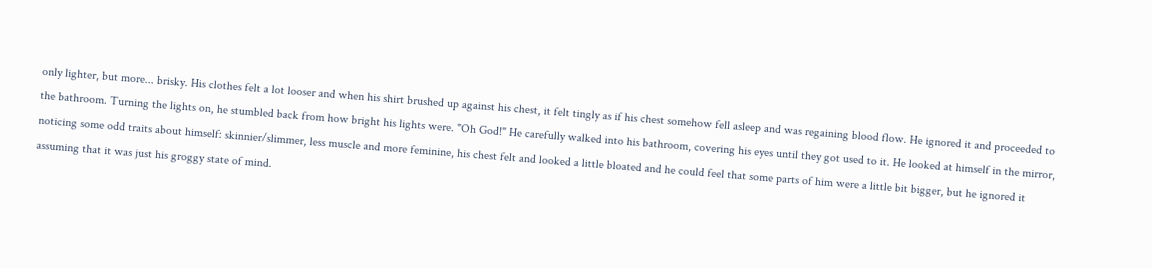only lighter, but more... brisky. His clothes felt a lot looser and when his shirt brushed up against his chest, it felt tingly as if his chest somehow fell asleep and was regaining blood flow. He ignored it and proceeded to the bathroom. Turning the lights on, he stumbled back from how bright his lights were. "Oh God!" He carefully walked into his bathroom, covering his eyes until they got used to it. He looked at himself in the mirror, noticing some odd traits about himself: skinnier/slimmer, less muscle and more feminine, his chest felt and looked a little bloated and he could feel that some parts of him were a little bit bigger, but he ignored it assuming that it was just his groggy state of mind.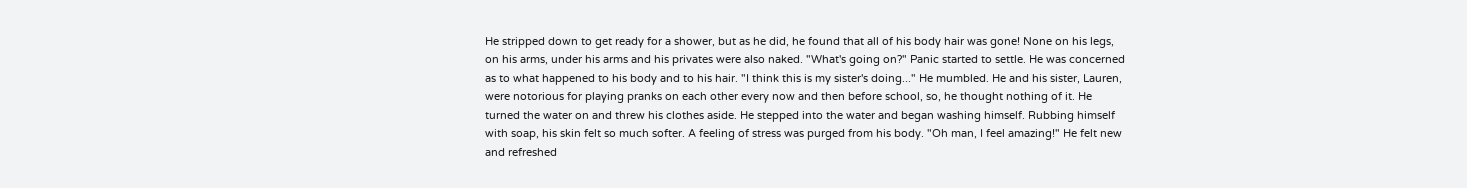He stripped down to get ready for a shower, but as he did, he found that all of his body hair was gone! None on his legs, on his arms, under his arms and his privates were also naked. "What's going on?" Panic started to settle. He was concerned as to what happened to his body and to his hair. "I think this is my sister's doing..." He mumbled. He and his sister, Lauren, were notorious for playing pranks on each other every now and then before school, so, he thought nothing of it. He turned the water on and threw his clothes aside. He stepped into the water and began washing himself. Rubbing himself with soap, his skin felt so much softer. A feeling of stress was purged from his body. "Oh man, I feel amazing!" He felt new and refreshed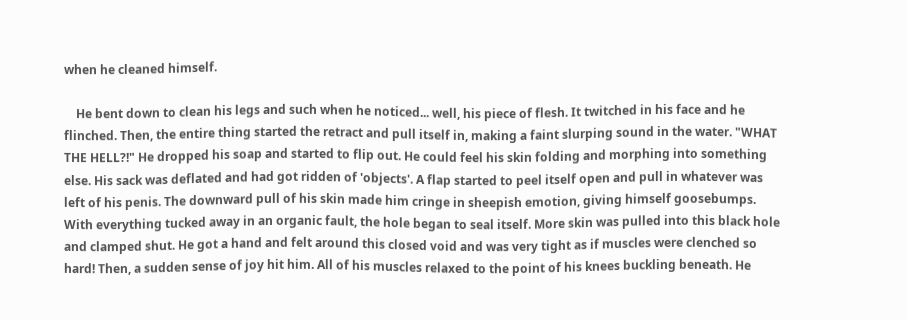when he cleaned himself.

    He bent down to clean his legs and such when he noticed... well, his piece of flesh. It twitched in his face and he flinched. Then, the entire thing started the retract and pull itself in, making a faint slurping sound in the water. "WHAT THE HELL?!" He dropped his soap and started to flip out. He could feel his skin folding and morphing into something else. His sack was deflated and had got ridden of 'objects'. A flap started to peel itself open and pull in whatever was left of his penis. The downward pull of his skin made him cringe in sheepish emotion, giving himself goosebumps. With everything tucked away in an organic fault, the hole began to seal itself. More skin was pulled into this black hole and clamped shut. He got a hand and felt around this closed void and was very tight as if muscles were clenched so hard! Then, a sudden sense of joy hit him. All of his muscles relaxed to the point of his knees buckling beneath. He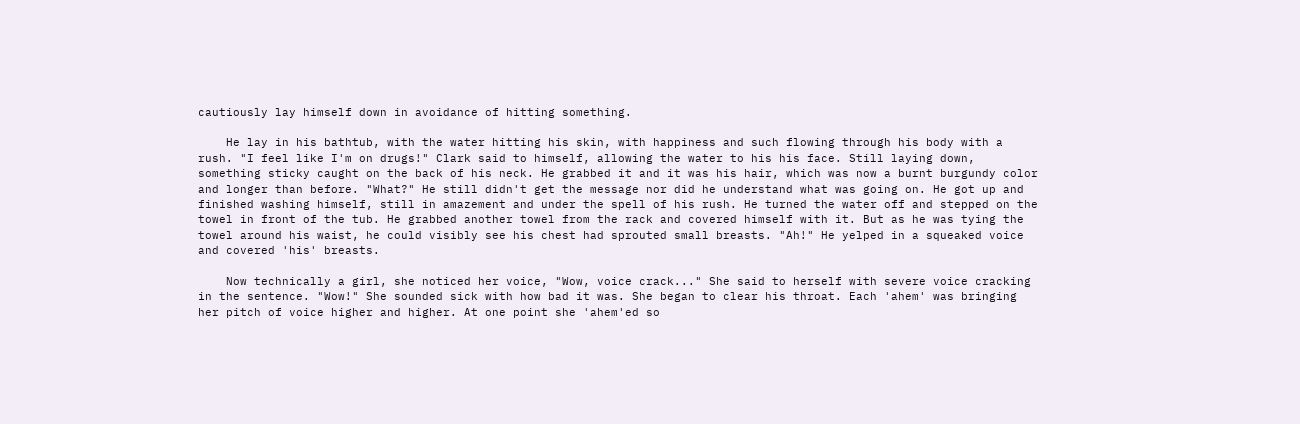cautiously lay himself down in avoidance of hitting something.

    He lay in his bathtub, with the water hitting his skin, with happiness and such flowing through his body with a rush. "I feel like I'm on drugs!" Clark said to himself, allowing the water to his his face. Still laying down, something sticky caught on the back of his neck. He grabbed it and it was his hair, which was now a burnt burgundy color and longer than before. "What?" He still didn't get the message nor did he understand what was going on. He got up and finished washing himself, still in amazement and under the spell of his rush. He turned the water off and stepped on the towel in front of the tub. He grabbed another towel from the rack and covered himself with it. But as he was tying the towel around his waist, he could visibly see his chest had sprouted small breasts. "Ah!" He yelped in a squeaked voice and covered 'his' breasts.

    Now technically a girl, she noticed her voice, "Wow, voice crack..." She said to herself with severe voice cracking in the sentence. "Wow!" She sounded sick with how bad it was. She began to clear his throat. Each 'ahem' was bringing her pitch of voice higher and higher. At one point she 'ahem'ed so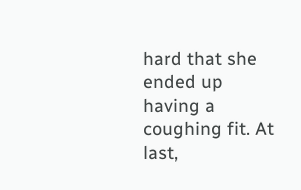hard that she ended up having a coughing fit. At last,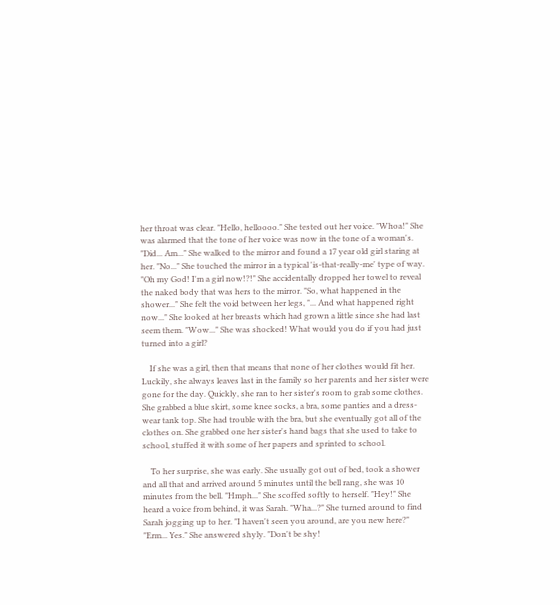her throat was clear. "Hello, helloooo." She tested out her voice. "Whoa!" She was alarmed that the tone of her voice was now in the tone of a woman's. "Did... Am..." She walked to the mirror and found a 17 year old girl staring at her. "No..." She touched the mirror in a typical 'is-that-really-me' type of way. "Oh my God! I'm a girl now!?!" She accidentally dropped her towel to reveal the naked body that was hers to the mirror. "So, what happened in the shower..." She felt the void between her legs, "... And what happened right now..." She looked at her breasts which had grown a little since she had last seem them. "Wow..." She was shocked! What would you do if you had just turned into a girl?

    If she was a girl, then that means that none of her clothes would fit her. Luckily, she always leaves last in the family so her parents and her sister were gone for the day. Quickly, she ran to her sister's room to grab some clothes. She grabbed a blue skirt, some knee socks, a bra, some panties and a dress-wear tank top. She had trouble with the bra, but she eventually got all of the clothes on. She grabbed one her sister's hand bags that she used to take to school, stuffed it with some of her papers and sprinted to school.

    To her surprise, she was early. She usually got out of bed, took a shower and all that and arrived around 5 minutes until the bell rang, she was 10 minutes from the bell. "Hmph..." She scoffed softly to herself. "Hey!" She heard a voice from behind, it was Sarah. "Wha...?" She turned around to find Sarah jogging up to her. "I haven't seen you around, are you new here?" "Erm... Yes." She answered shyly. "Don't be shy!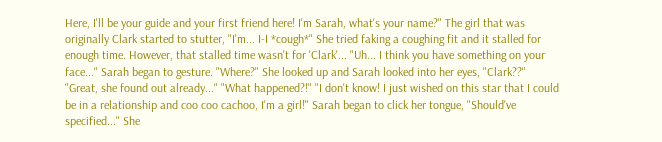Here, I'll be your guide and your first friend here! I'm Sarah, what's your name?" The girl that was originally Clark started to stutter, "I'm... I-I *cough*" She tried faking a coughing fit and it stalled for enough time. However, that stalled time wasn't for 'Clark'... "Uh... I think you have something on your face..." Sarah began to gesture. "Where?" She looked up and Sarah looked into her eyes, "Clark??" "Great, she found out already..." "What happened?!" "I don't know! I just wished on this star that I could be in a relationship and coo coo cachoo, I'm a girl!" Sarah began to click her tongue, "Should've specified..." She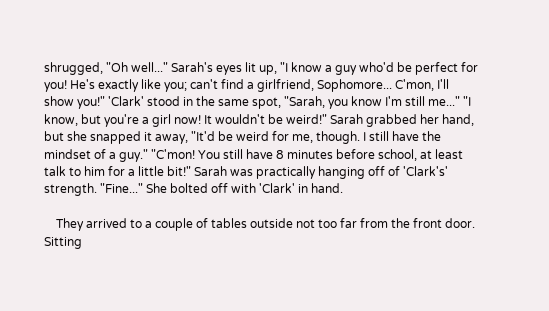shrugged, "Oh well..." Sarah's eyes lit up, "I know a guy who'd be perfect for you! He's exactly like you; can't find a girlfriend, Sophomore... C'mon, I'll show you!" 'Clark' stood in the same spot, "Sarah, you know I'm still me..." "I know, but you're a girl now! It wouldn't be weird!" Sarah grabbed her hand, but she snapped it away, "It'd be weird for me, though. I still have the mindset of a guy." "C'mon! You still have 8 minutes before school, at least talk to him for a little bit!" Sarah was practically hanging off of 'Clark's' strength. "Fine..." She bolted off with 'Clark' in hand.

    They arrived to a couple of tables outside not too far from the front door. Sitting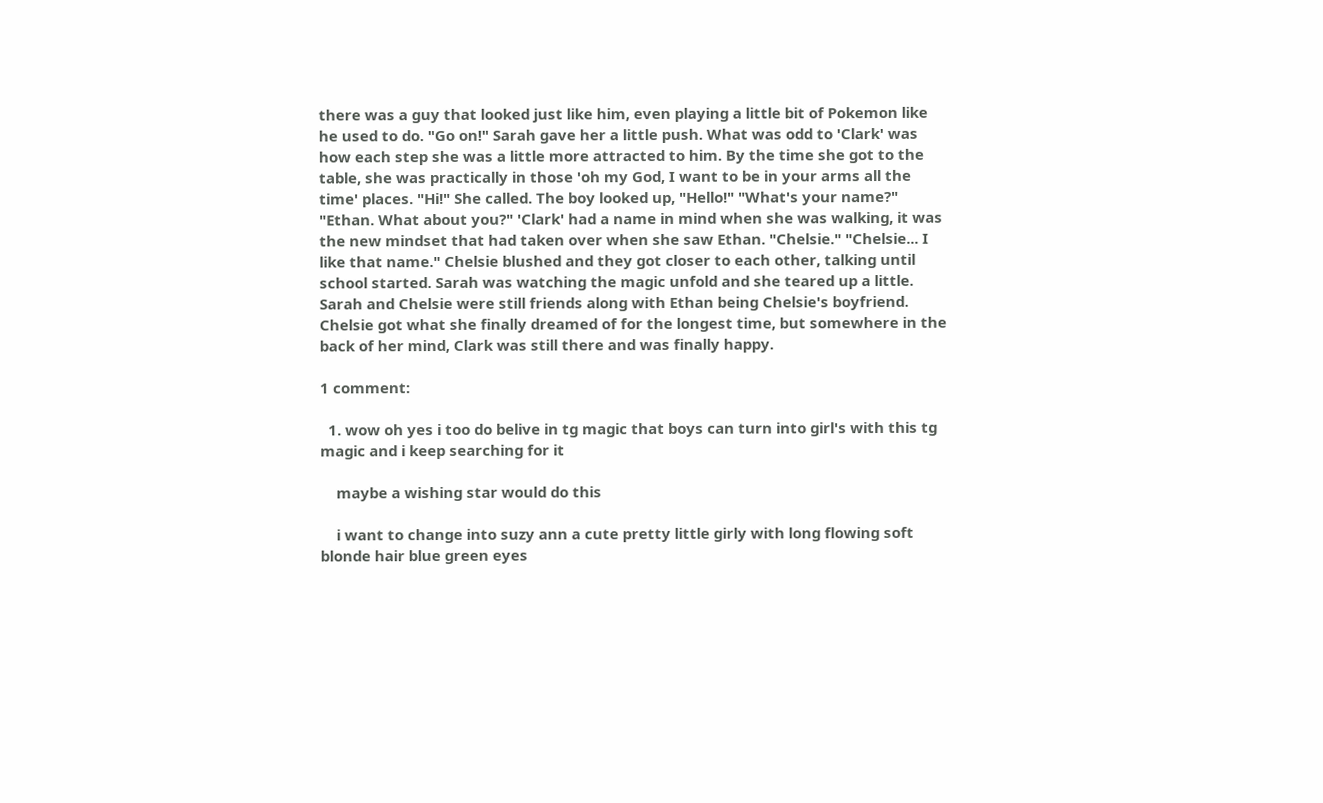there was a guy that looked just like him, even playing a little bit of Pokemon like he used to do. "Go on!" Sarah gave her a little push. What was odd to 'Clark' was how each step she was a little more attracted to him. By the time she got to the table, she was practically in those 'oh my God, I want to be in your arms all the time' places. "Hi!" She called. The boy looked up, "Hello!" "What's your name?" "Ethan. What about you?" 'Clark' had a name in mind when she was walking, it was the new mindset that had taken over when she saw Ethan. "Chelsie." "Chelsie... I like that name." Chelsie blushed and they got closer to each other, talking until school started. Sarah was watching the magic unfold and she teared up a little. Sarah and Chelsie were still friends along with Ethan being Chelsie's boyfriend. Chelsie got what she finally dreamed of for the longest time, but somewhere in the back of her mind, Clark was still there and was finally happy.

1 comment:

  1. wow oh yes i too do belive in tg magic that boys can turn into girl's with this tg magic and i keep searching for it

    maybe a wishing star would do this

    i want to change into suzy ann a cute pretty little girly with long flowing soft blonde hair blue green eyes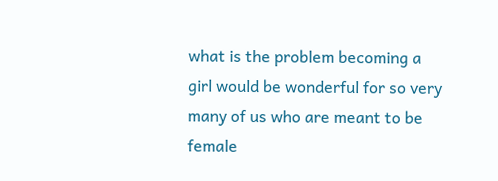what is the problem becoming a girl would be wonderful for so very many of us who are meant to be female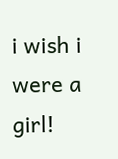i wish i were a girl!